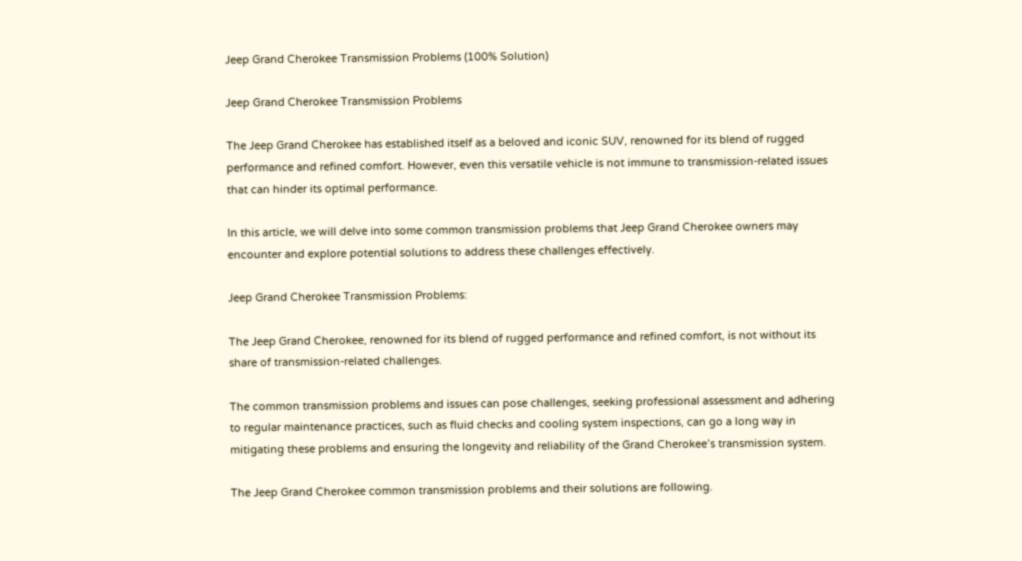Jeep Grand Cherokee Transmission Problems (100% Solution)

Jeep Grand Cherokee Transmission Problems

The Jeep Grand Cherokee has established itself as a beloved and iconic SUV, renowned for its blend of rugged performance and refined comfort. However, even this versatile vehicle is not immune to transmission-related issues that can hinder its optimal performance.

In this article, we will delve into some common transmission problems that Jeep Grand Cherokee owners may encounter and explore potential solutions to address these challenges effectively.

Jeep Grand Cherokee Transmission Problems:

The Jeep Grand Cherokee, renowned for its blend of rugged performance and refined comfort, is not without its share of transmission-related challenges.

The common transmission problems and issues can pose challenges, seeking professional assessment and adhering to regular maintenance practices, such as fluid checks and cooling system inspections, can go a long way in mitigating these problems and ensuring the longevity and reliability of the Grand Cherokee’s transmission system.

The Jeep Grand Cherokee common transmission problems and their solutions are following.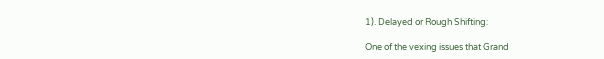1). Delayed or Rough Shifting:

One of the vexing issues that Grand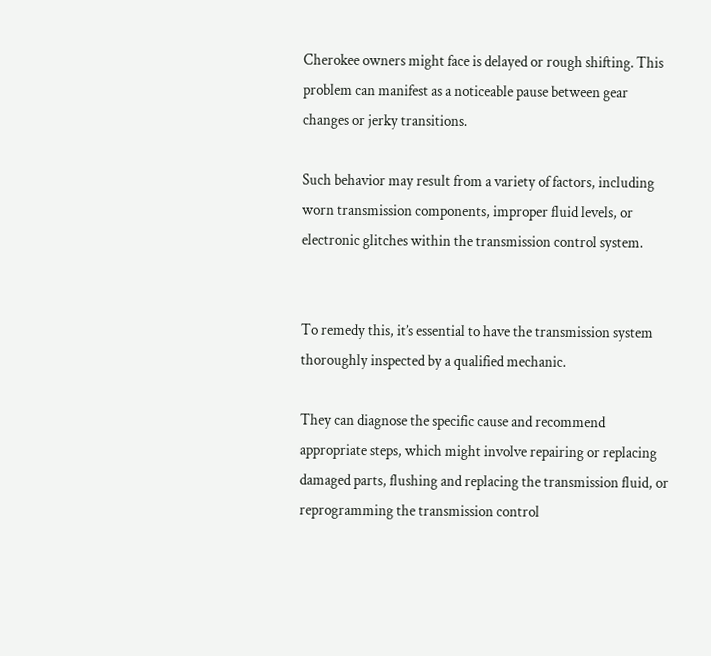Cherokee owners might face is delayed or rough shifting. This problem can manifest as a noticeable pause between gear changes or jerky transitions.

Such behavior may result from a variety of factors, including worn transmission components, improper fluid levels, or electronic glitches within the transmission control system.


To remedy this, it’s essential to have the transmission system thoroughly inspected by a qualified mechanic.

They can diagnose the specific cause and recommend appropriate steps, which might involve repairing or replacing damaged parts, flushing and replacing the transmission fluid, or reprogramming the transmission control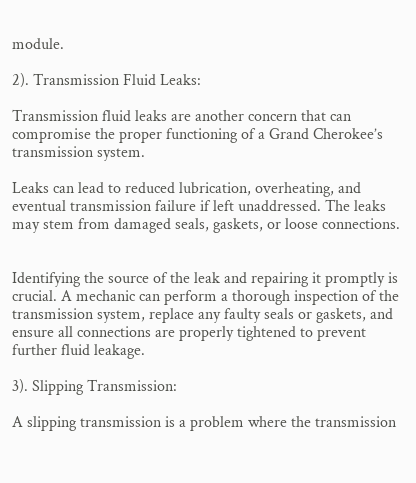module.

2). Transmission Fluid Leaks:

Transmission fluid leaks are another concern that can compromise the proper functioning of a Grand Cherokee’s transmission system.

Leaks can lead to reduced lubrication, overheating, and eventual transmission failure if left unaddressed. The leaks may stem from damaged seals, gaskets, or loose connections.


Identifying the source of the leak and repairing it promptly is crucial. A mechanic can perform a thorough inspection of the transmission system, replace any faulty seals or gaskets, and ensure all connections are properly tightened to prevent further fluid leakage.

3). Slipping Transmission:

A slipping transmission is a problem where the transmission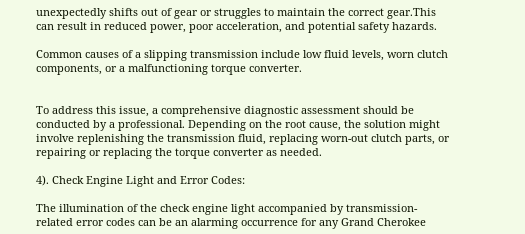unexpectedly shifts out of gear or struggles to maintain the correct gear.This can result in reduced power, poor acceleration, and potential safety hazards.

Common causes of a slipping transmission include low fluid levels, worn clutch components, or a malfunctioning torque converter.


To address this issue, a comprehensive diagnostic assessment should be conducted by a professional. Depending on the root cause, the solution might involve replenishing the transmission fluid, replacing worn-out clutch parts, or repairing or replacing the torque converter as needed.

4). Check Engine Light and Error Codes:

The illumination of the check engine light accompanied by transmission-related error codes can be an alarming occurrence for any Grand Cherokee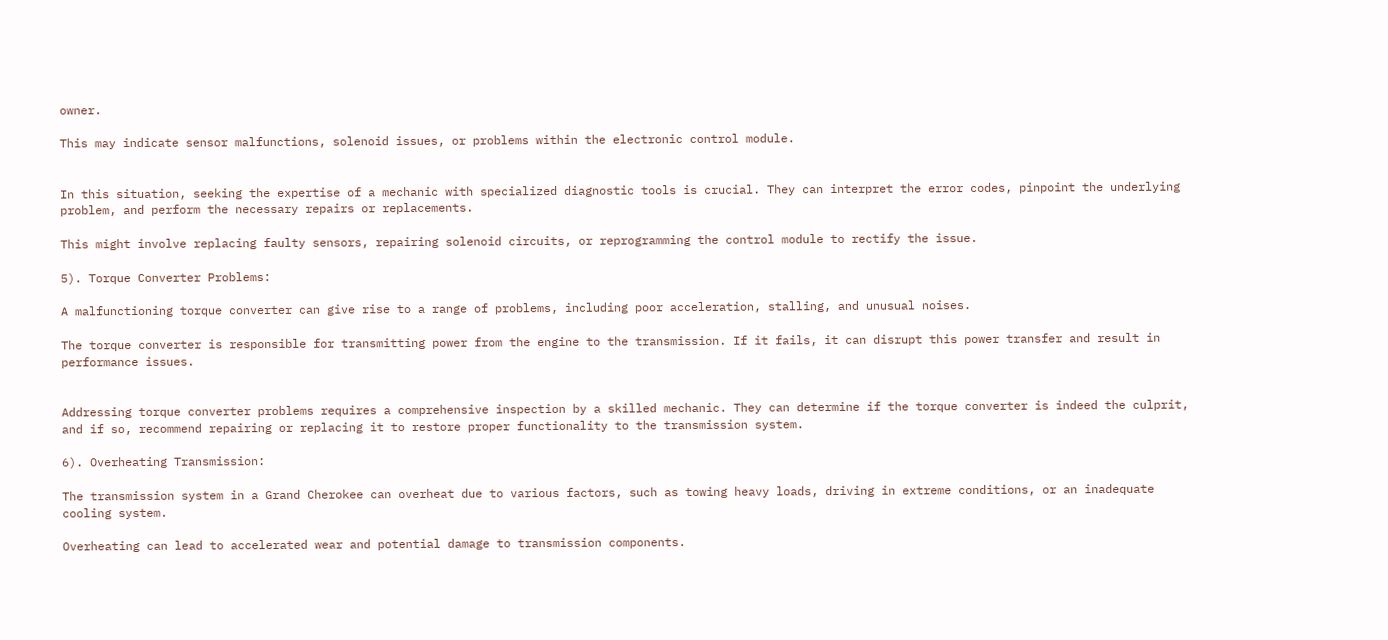owner.

This may indicate sensor malfunctions, solenoid issues, or problems within the electronic control module.


In this situation, seeking the expertise of a mechanic with specialized diagnostic tools is crucial. They can interpret the error codes, pinpoint the underlying problem, and perform the necessary repairs or replacements.

This might involve replacing faulty sensors, repairing solenoid circuits, or reprogramming the control module to rectify the issue.

5). Torque Converter Problems:

A malfunctioning torque converter can give rise to a range of problems, including poor acceleration, stalling, and unusual noises.

The torque converter is responsible for transmitting power from the engine to the transmission. If it fails, it can disrupt this power transfer and result in performance issues.


Addressing torque converter problems requires a comprehensive inspection by a skilled mechanic. They can determine if the torque converter is indeed the culprit, and if so, recommend repairing or replacing it to restore proper functionality to the transmission system.

6). Overheating Transmission:

The transmission system in a Grand Cherokee can overheat due to various factors, such as towing heavy loads, driving in extreme conditions, or an inadequate cooling system.

Overheating can lead to accelerated wear and potential damage to transmission components.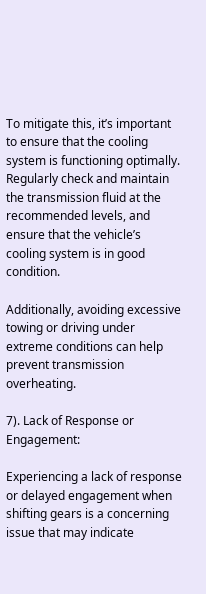To mitigate this, it’s important to ensure that the cooling system is functioning optimally. Regularly check and maintain the transmission fluid at the recommended levels, and ensure that the vehicle’s cooling system is in good condition.

Additionally, avoiding excessive towing or driving under extreme conditions can help prevent transmission overheating.

7). Lack of Response or Engagement:

Experiencing a lack of response or delayed engagement when shifting gears is a concerning issue that may indicate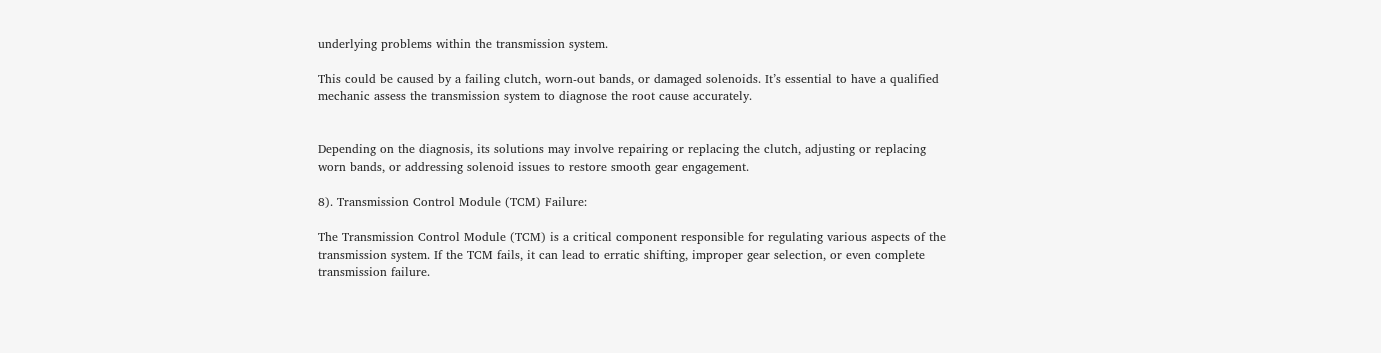underlying problems within the transmission system.

This could be caused by a failing clutch, worn-out bands, or damaged solenoids. It’s essential to have a qualified mechanic assess the transmission system to diagnose the root cause accurately.


Depending on the diagnosis, its solutions may involve repairing or replacing the clutch, adjusting or replacing worn bands, or addressing solenoid issues to restore smooth gear engagement.

8). Transmission Control Module (TCM) Failure:

The Transmission Control Module (TCM) is a critical component responsible for regulating various aspects of the transmission system. If the TCM fails, it can lead to erratic shifting, improper gear selection, or even complete transmission failure.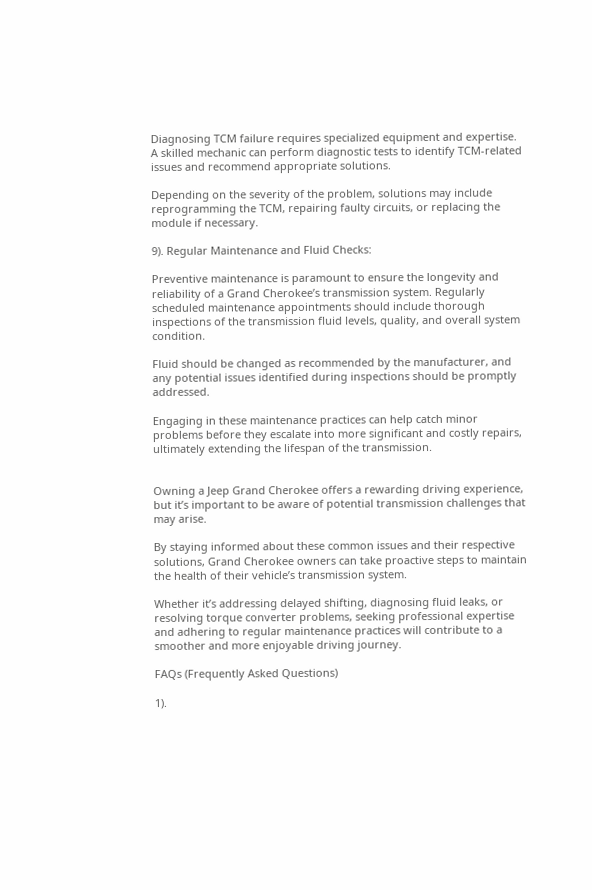Diagnosing TCM failure requires specialized equipment and expertise. A skilled mechanic can perform diagnostic tests to identify TCM-related issues and recommend appropriate solutions.

Depending on the severity of the problem, solutions may include reprogramming the TCM, repairing faulty circuits, or replacing the module if necessary.

9). Regular Maintenance and Fluid Checks:

Preventive maintenance is paramount to ensure the longevity and reliability of a Grand Cherokee’s transmission system. Regularly scheduled maintenance appointments should include thorough inspections of the transmission fluid levels, quality, and overall system condition.

Fluid should be changed as recommended by the manufacturer, and any potential issues identified during inspections should be promptly addressed.

Engaging in these maintenance practices can help catch minor problems before they escalate into more significant and costly repairs, ultimately extending the lifespan of the transmission.


Owning a Jeep Grand Cherokee offers a rewarding driving experience, but it’s important to be aware of potential transmission challenges that may arise.

By staying informed about these common issues and their respective solutions, Grand Cherokee owners can take proactive steps to maintain the health of their vehicle’s transmission system.

Whether it’s addressing delayed shifting, diagnosing fluid leaks, or resolving torque converter problems, seeking professional expertise and adhering to regular maintenance practices will contribute to a smoother and more enjoyable driving journey.

FAQs (Frequently Asked Questions)

1).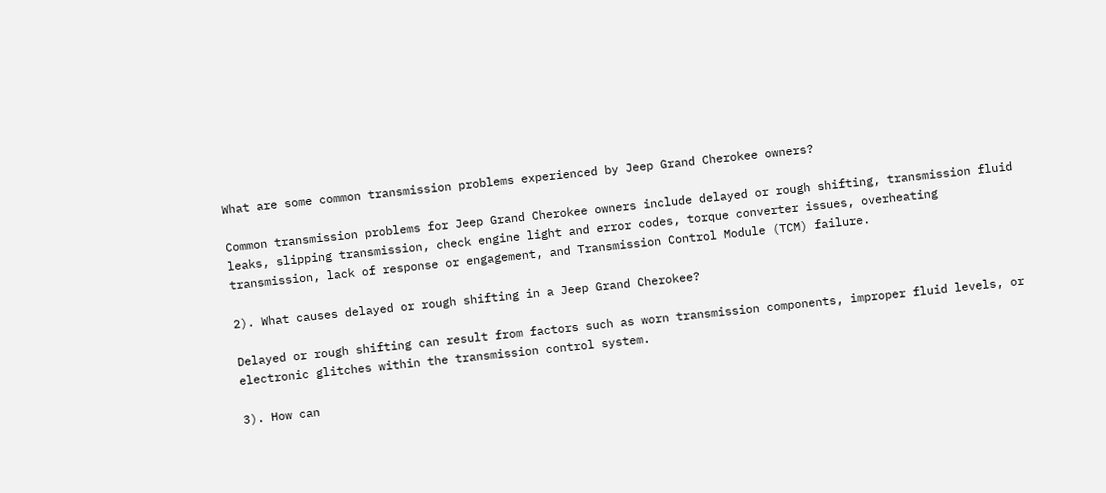What are some common transmission problems experienced by Jeep Grand Cherokee owners?

Common transmission problems for Jeep Grand Cherokee owners include delayed or rough shifting, transmission fluid leaks, slipping transmission, check engine light and error codes, torque converter issues, overheating transmission, lack of response or engagement, and Transmission Control Module (TCM) failure.

2). What causes delayed or rough shifting in a Jeep Grand Cherokee?

Delayed or rough shifting can result from factors such as worn transmission components, improper fluid levels, or electronic glitches within the transmission control system.

3). How can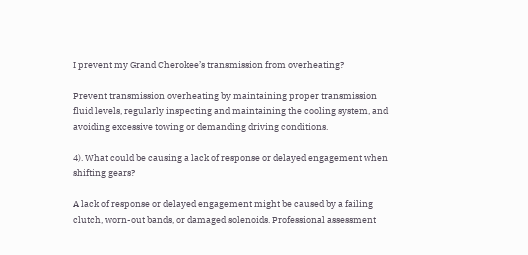I prevent my Grand Cherokee’s transmission from overheating?

Prevent transmission overheating by maintaining proper transmission fluid levels, regularly inspecting and maintaining the cooling system, and avoiding excessive towing or demanding driving conditions.

4). What could be causing a lack of response or delayed engagement when shifting gears?

A lack of response or delayed engagement might be caused by a failing clutch, worn-out bands, or damaged solenoids. Professional assessment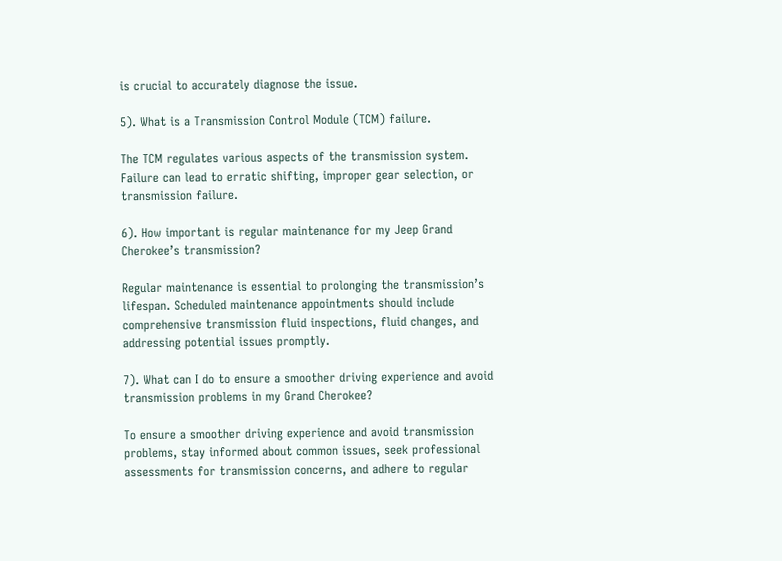is crucial to accurately diagnose the issue.

5). What is a Transmission Control Module (TCM) failure.

The TCM regulates various aspects of the transmission system. Failure can lead to erratic shifting, improper gear selection, or transmission failure.

6). How important is regular maintenance for my Jeep Grand Cherokee’s transmission?

Regular maintenance is essential to prolonging the transmission’s lifespan. Scheduled maintenance appointments should include comprehensive transmission fluid inspections, fluid changes, and addressing potential issues promptly.

7). What can I do to ensure a smoother driving experience and avoid transmission problems in my Grand Cherokee?

To ensure a smoother driving experience and avoid transmission problems, stay informed about common issues, seek professional assessments for transmission concerns, and adhere to regular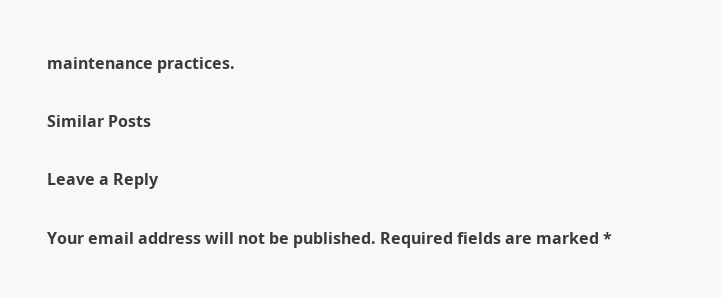maintenance practices.

Similar Posts

Leave a Reply

Your email address will not be published. Required fields are marked *